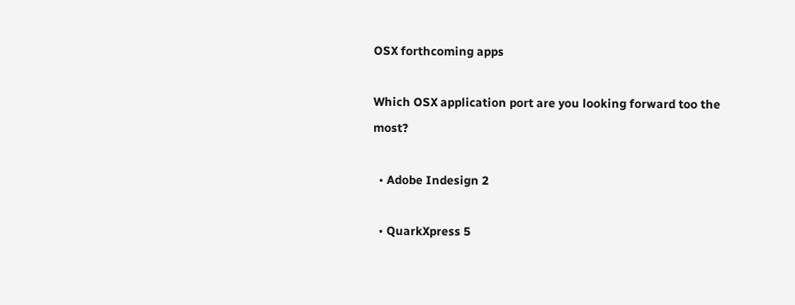OSX forthcoming apps

Which OSX application port are you looking forward too the most?

  • Adobe Indesign 2

  • QuarkXpress 5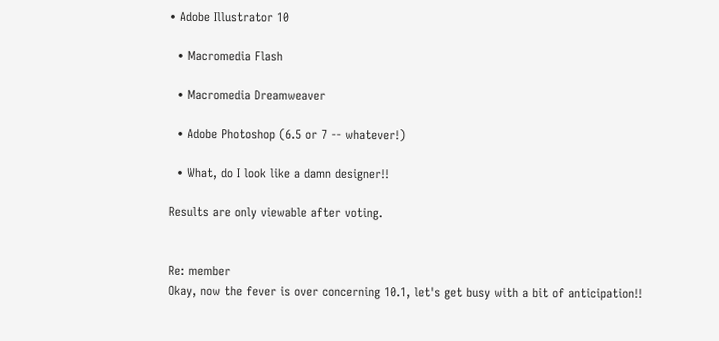• Adobe Illustrator 10

  • Macromedia Flash

  • Macromedia Dreamweaver

  • Adobe Photoshop (6.5 or 7 -- whatever!)

  • What, do I look like a damn designer!!

Results are only viewable after voting.


Re: member
Okay, now the fever is over concerning 10.1, let's get busy with a bit of anticipation!!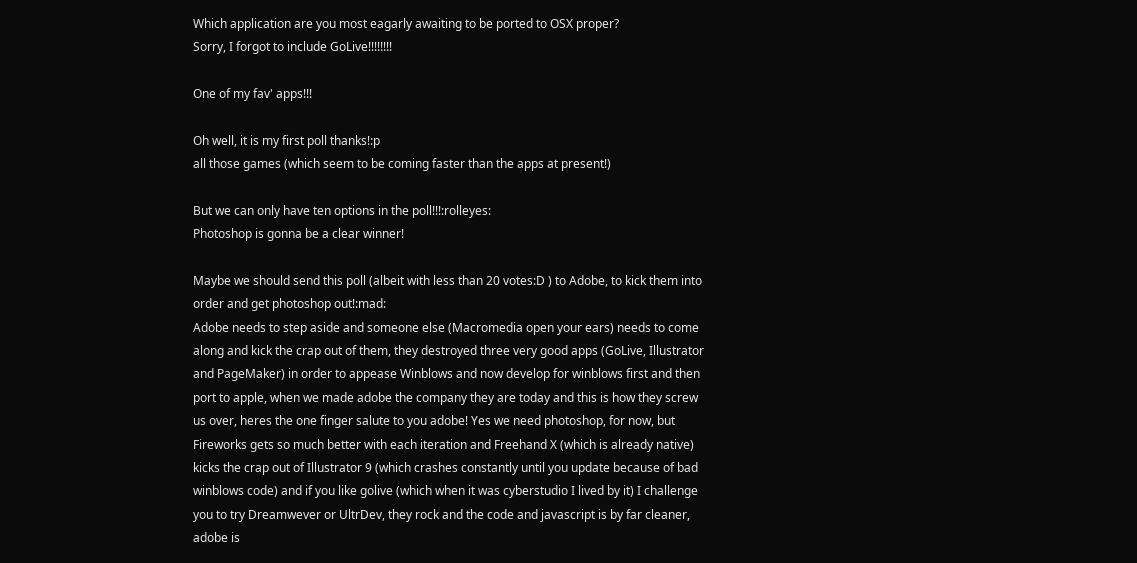Which application are you most eagarly awaiting to be ported to OSX proper?
Sorry, I forgot to include GoLive!!!!!!!!

One of my fav' apps!!!

Oh well, it is my first poll thanks!:p
all those games (which seem to be coming faster than the apps at present!)

But we can only have ten options in the poll!!!:rolleyes:
Photoshop is gonna be a clear winner!

Maybe we should send this poll (albeit with less than 20 votes:D ) to Adobe, to kick them into order and get photoshop out!:mad:
Adobe needs to step aside and someone else (Macromedia open your ears) needs to come along and kick the crap out of them, they destroyed three very good apps (GoLive, Illustrator and PageMaker) in order to appease Winblows and now develop for winblows first and then port to apple, when we made adobe the company they are today and this is how they screw us over, heres the one finger salute to you adobe! Yes we need photoshop, for now, but Fireworks gets so much better with each iteration and Freehand X (which is already native) kicks the crap out of Illustrator 9 (which crashes constantly until you update because of bad winblows code) and if you like golive (which when it was cyberstudio I lived by it) I challenge you to try Dreamwever or UltrDev, they rock and the code and javascript is by far cleaner, adobe is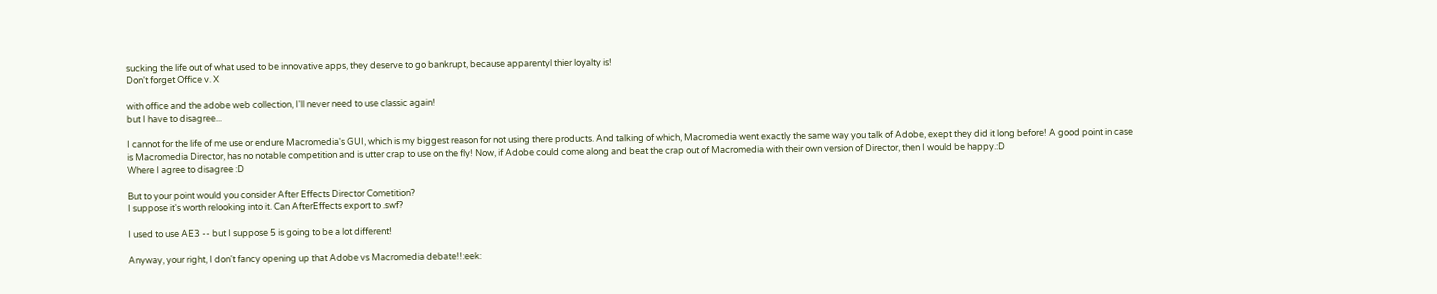sucking the life out of what used to be innovative apps, they deserve to go bankrupt, because apparentyl thier loyalty is!
Don't forget Office v. X

with office and the adobe web collection, I'll never need to use classic again!
but I have to disagree...

I cannot for the life of me use or endure Macromedia's GUI, which is my biggest reason for not using there products. And talking of which, Macromedia went exactly the same way you talk of Adobe, exept they did it long before! A good point in case is Macromedia Director, has no notable competition and is utter crap to use on the fly! Now, if Adobe could come along and beat the crap out of Macromedia with their own version of Director, then I would be happy.:D
Where I agree to disagree :D

But to your point would you consider After Effects Director Cometition?
I suppose it's worth relooking into it. Can AfterEffects export to .swf?

I used to use AE3 -- but I suppose 5 is going to be a lot different!

Anyway, your right, I don't fancy opening up that Adobe vs Macromedia debate!!:eek: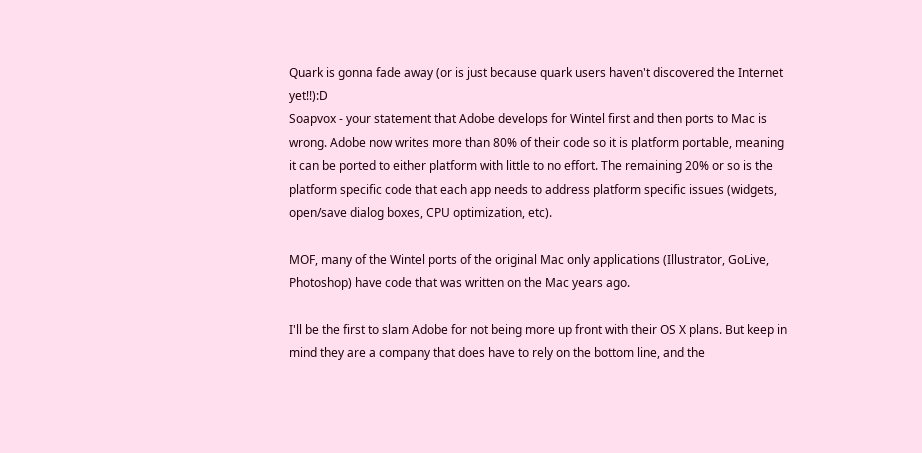Quark is gonna fade away (or is just because quark users haven't discovered the Internet yet!!):D
Soapvox - your statement that Adobe develops for Wintel first and then ports to Mac is wrong. Adobe now writes more than 80% of their code so it is platform portable, meaning it can be ported to either platform with little to no effort. The remaining 20% or so is the platform specific code that each app needs to address platform specific issues (widgets, open/save dialog boxes, CPU optimization, etc).

MOF, many of the Wintel ports of the original Mac only applications (Illustrator, GoLive, Photoshop) have code that was written on the Mac years ago.

I'll be the first to slam Adobe for not being more up front with their OS X plans. But keep in mind they are a company that does have to rely on the bottom line, and the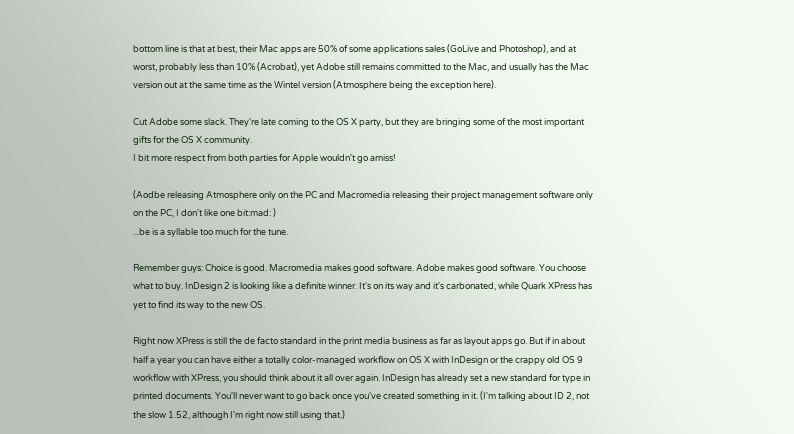bottom line is that at best, their Mac apps are 50% of some applications sales (GoLive and Photoshop), and at worst, probably less than 10% (Acrobat), yet Adobe still remains committed to the Mac, and usually has the Mac version out at the same time as the Wintel version (Atmosphere being the exception here).

Cut Adobe some slack. They're late coming to the OS X party, but they are bringing some of the most important gifts for the OS X community.
I bit more respect from both parties for Apple wouldn't go amiss!

(Aodbe releasing Atmosphere only on the PC and Macromedia releasing their project management software only on the PC, I don't like one bit:mad: )
...be is a syllable too much for the tune.

Remember guys: Choice is good. Macromedia makes good software. Adobe makes good software. You choose what to buy. InDesign 2 is looking like a definite winner. It's on its way and it's carbonated, while Quark XPress has yet to find its way to the new OS.

Right now XPress is still the de facto standard in the print media business as far as layout apps go. But if in about half a year you can have either a totally color-managed workflow on OS X with InDesign or the crappy old OS 9 workflow with XPress, you should think about it all over again. InDesign has already set a new standard for type in printed documents. You'll never want to go back once you've created something in it. (I'm talking about ID 2, not the slow 1.52, although I'm right now still using that.)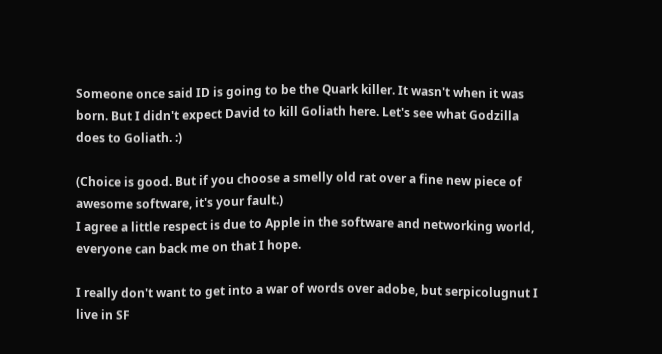Someone once said ID is going to be the Quark killer. It wasn't when it was born. But I didn't expect David to kill Goliath here. Let's see what Godzilla does to Goliath. :)

(Choice is good. But if you choose a smelly old rat over a fine new piece of awesome software, it's your fault.)
I agree a little respect is due to Apple in the software and networking world, everyone can back me on that I hope.

I really don't want to get into a war of words over adobe, but serpicolugnut I live in SF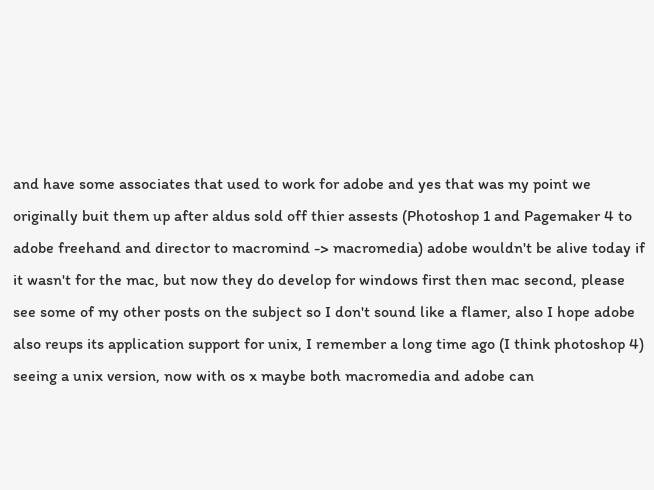and have some associates that used to work for adobe and yes that was my point we originally buit them up after aldus sold off thier assests (Photoshop 1 and Pagemaker 4 to adobe freehand and director to macromind -> macromedia) adobe wouldn't be alive today if it wasn't for the mac, but now they do develop for windows first then mac second, please see some of my other posts on the subject so I don't sound like a flamer, also I hope adobe also reups its application support for unix, I remember a long time ago (I think photoshop 4) seeing a unix version, now with os x maybe both macromedia and adobe can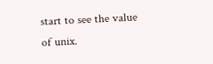start to see the value of unix.